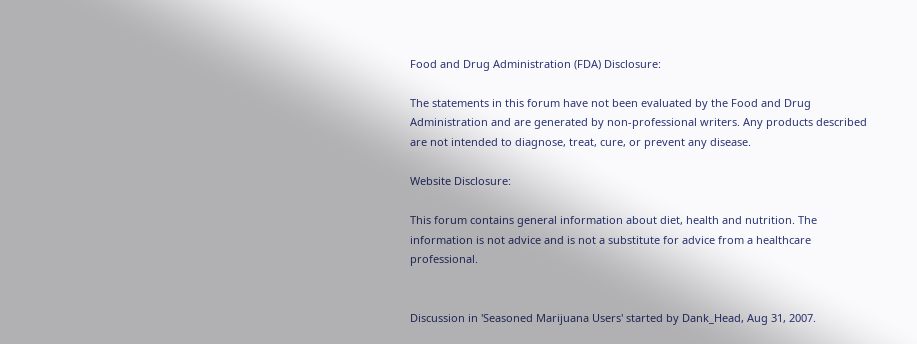Food and Drug Administration (FDA) Disclosure:

The statements in this forum have not been evaluated by the Food and Drug Administration and are generated by non-professional writers. Any products described are not intended to diagnose, treat, cure, or prevent any disease.

Website Disclosure:

This forum contains general information about diet, health and nutrition. The information is not advice and is not a substitute for advice from a healthcare professional.


Discussion in 'Seasoned Marijuana Users' started by Dank_Head, Aug 31, 2007.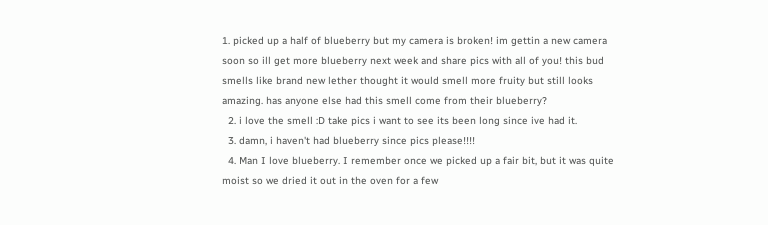1. picked up a half of blueberry but my camera is broken! im gettin a new camera soon so ill get more blueberry next week and share pics with all of you! this bud smells like brand new lether thought it would smell more fruity but still looks amazing. has anyone else had this smell come from their blueberry?
  2. i love the smell :D take pics i want to see its been long since ive had it.
  3. damn, i haven't had blueberry since pics please!!!!
  4. Man I love blueberry. I remember once we picked up a fair bit, but it was quite moist so we dried it out in the oven for a few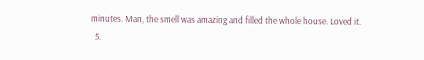minutes. Man, the smell was amazing and filled the whole house. Loved it.
  5.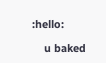:hello:

    u baked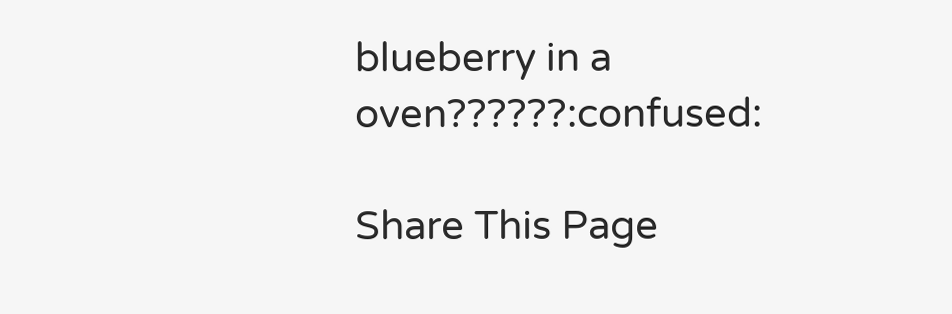blueberry in a oven??????:confused:

Share This Page